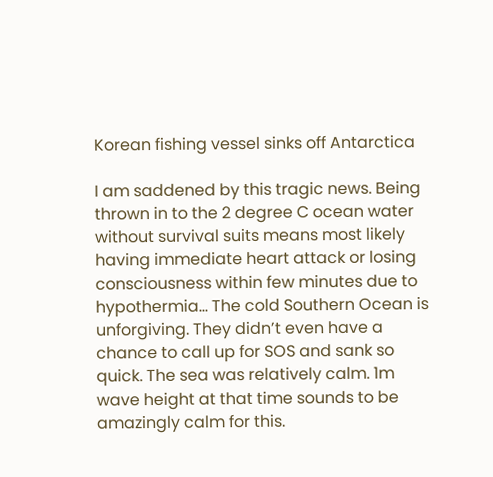Korean fishing vessel sinks off Antarctica

I am saddened by this tragic news. Being thrown in to the 2 degree C ocean water without survival suits means most likely having immediate heart attack or losing consciousness within few minutes due to hypothermia… The cold Southern Ocean is unforgiving. They didn’t even have a chance to call up for SOS and sank so quick. The sea was relatively calm. 1m wave height at that time sounds to be amazingly calm for this.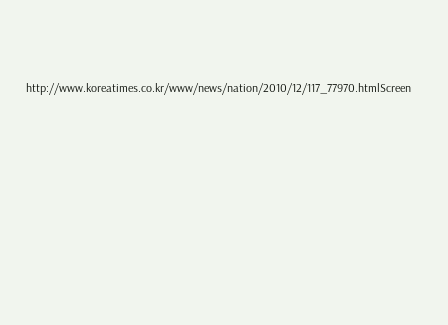http://www.koreatimes.co.kr/www/news/nation/2010/12/117_77970.htmlScreen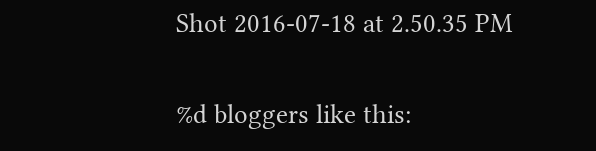Shot 2016-07-18 at 2.50.35 PM

%d bloggers like this: